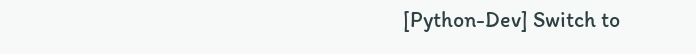[Python-Dev] Switch to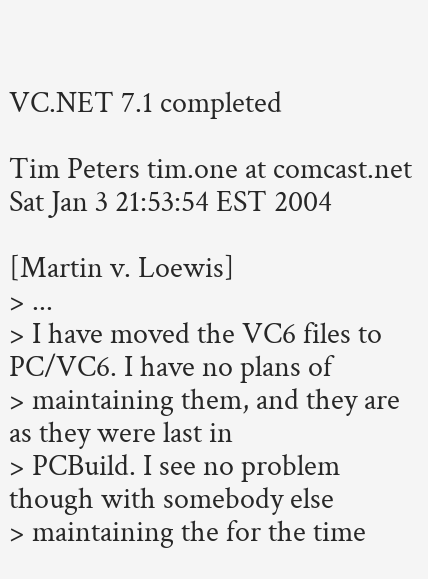VC.NET 7.1 completed

Tim Peters tim.one at comcast.net
Sat Jan 3 21:53:54 EST 2004

[Martin v. Loewis]
> ...
> I have moved the VC6 files to PC/VC6. I have no plans of
> maintaining them, and they are as they were last in
> PCBuild. I see no problem though with somebody else
> maintaining the for the time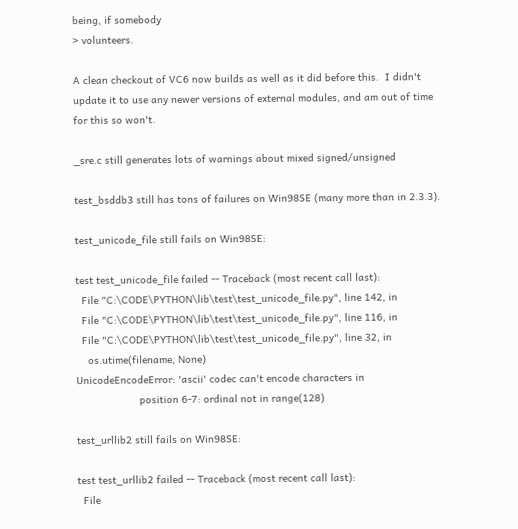being, if somebody
> volunteers.

A clean checkout of VC6 now builds as well as it did before this.  I didn't
update it to use any newer versions of external modules, and am out of time
for this so won't.

_sre.c still generates lots of warnings about mixed signed/unsigned

test_bsddb3 still has tons of failures on Win98SE (many more than in 2.3.3).

test_unicode_file still fails on Win98SE:

test test_unicode_file failed -- Traceback (most recent call last):
  File "C:\CODE\PYTHON\lib\test\test_unicode_file.py", line 142, in
  File "C:\CODE\PYTHON\lib\test\test_unicode_file.py", line 116, in
  File "C:\CODE\PYTHON\lib\test\test_unicode_file.py", line 32, in
    os.utime(filename, None)
UnicodeEncodeError: 'ascii' codec can't encode characters in
                     position 6-7: ordinal not in range(128)

test_urllib2 still fails on Win98SE:

test test_urllib2 failed -- Traceback (most recent call last):
  File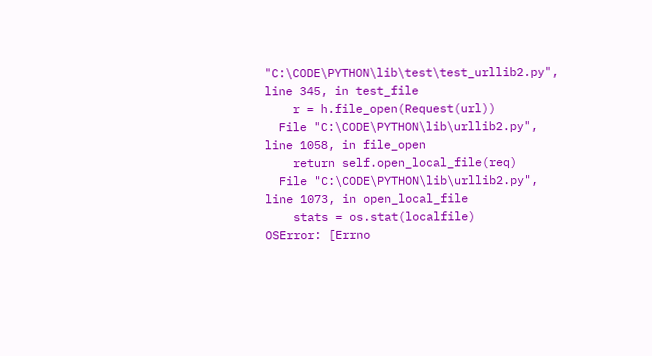"C:\CODE\PYTHON\lib\test\test_urllib2.py", line 345, in test_file
    r = h.file_open(Request(url))
  File "C:\CODE\PYTHON\lib\urllib2.py", line 1058, in file_open
    return self.open_local_file(req)
  File "C:\CODE\PYTHON\lib\urllib2.py", line 1073, in open_local_file
    stats = os.stat(localfile)
OSError: [Errno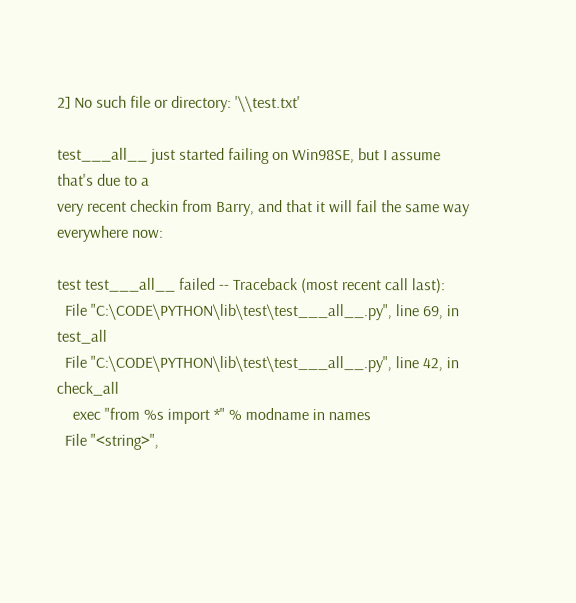2] No such file or directory: '\\test.txt'

test___all__ just started failing on Win98SE, but I assume that's due to a
very recent checkin from Barry, and that it will fail the same way
everywhere now:

test test___all__ failed -- Traceback (most recent call last):
  File "C:\CODE\PYTHON\lib\test\test___all__.py", line 69, in test_all
  File "C:\CODE\PYTHON\lib\test\test___all__.py", line 42, in check_all
    exec "from %s import *" % modname in names
  File "<string>",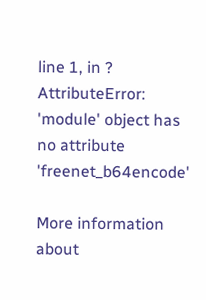line 1, in ?
AttributeError: 'module' object has no attribute 'freenet_b64encode'

More information about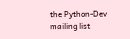the Python-Dev mailing list